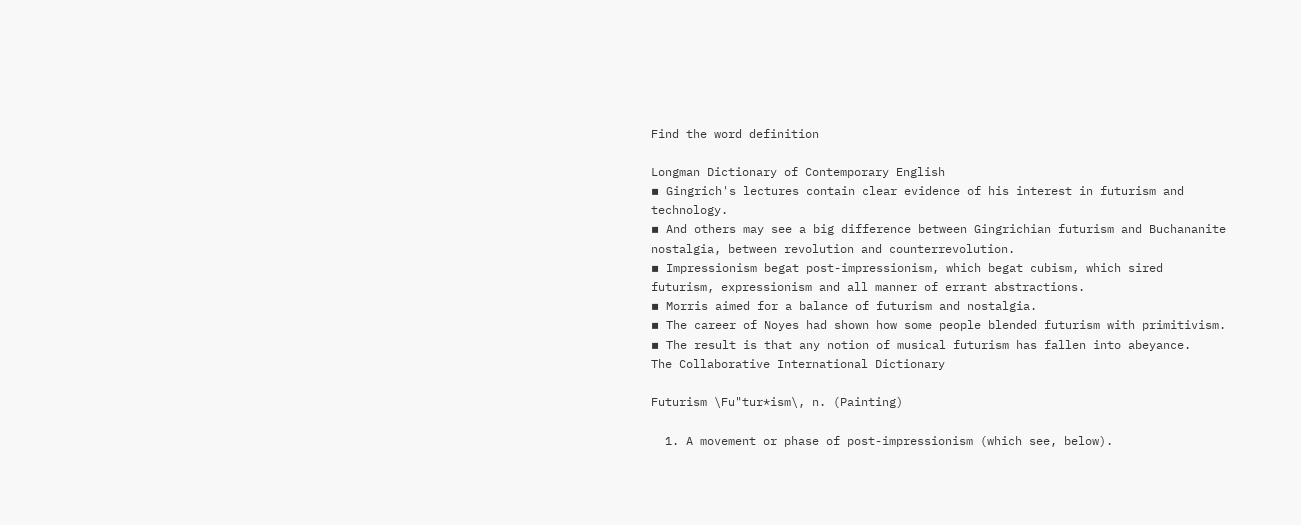Find the word definition

Longman Dictionary of Contemporary English
▪ Gingrich's lectures contain clear evidence of his interest in futurism and technology.
▪ And others may see a big difference between Gingrichian futurism and Buchananite nostalgia, between revolution and counterrevolution.
▪ Impressionism begat post-impressionism, which begat cubism, which sired futurism, expressionism and all manner of errant abstractions.
▪ Morris aimed for a balance of futurism and nostalgia.
▪ The career of Noyes had shown how some people blended futurism with primitivism.
▪ The result is that any notion of musical futurism has fallen into abeyance.
The Collaborative International Dictionary

Futurism \Fu"tur*ism\, n. (Painting)

  1. A movement or phase of post-impressionism (which see, below).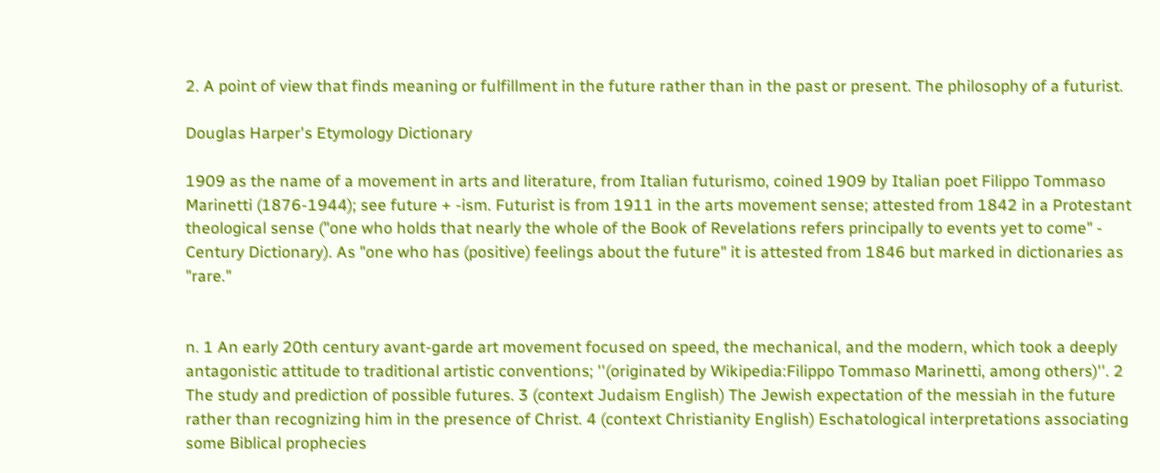2. A point of view that finds meaning or fulfillment in the future rather than in the past or present. The philosophy of a futurist.

Douglas Harper's Etymology Dictionary

1909 as the name of a movement in arts and literature, from Italian futurismo, coined 1909 by Italian poet Filippo Tommaso Marinetti (1876-1944); see future + -ism. Futurist is from 1911 in the arts movement sense; attested from 1842 in a Protestant theological sense ("one who holds that nearly the whole of the Book of Revelations refers principally to events yet to come" - Century Dictionary). As "one who has (positive) feelings about the future" it is attested from 1846 but marked in dictionaries as "rare."


n. 1 An early 20th century avant-garde art movement focused on speed, the mechanical, and the modern, which took a deeply antagonistic attitude to traditional artistic conventions; ''(originated by Wikipedia:Filippo Tommaso Marinetti, among others)''. 2 The study and prediction of possible futures. 3 (context Judaism English) The Jewish expectation of the messiah in the future rather than recognizing him in the presence of Christ. 4 (context Christianity English) Eschatological interpretations associating some Biblical prophecies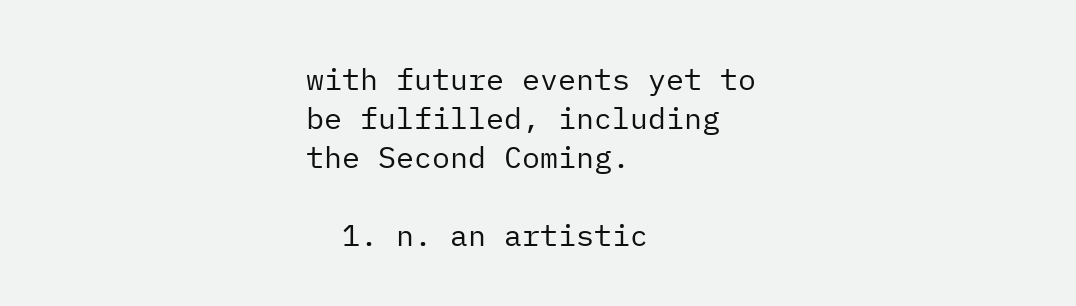with future events yet to be fulfilled, including the Second Coming.

  1. n. an artistic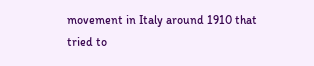movement in Italy around 1910 that tried to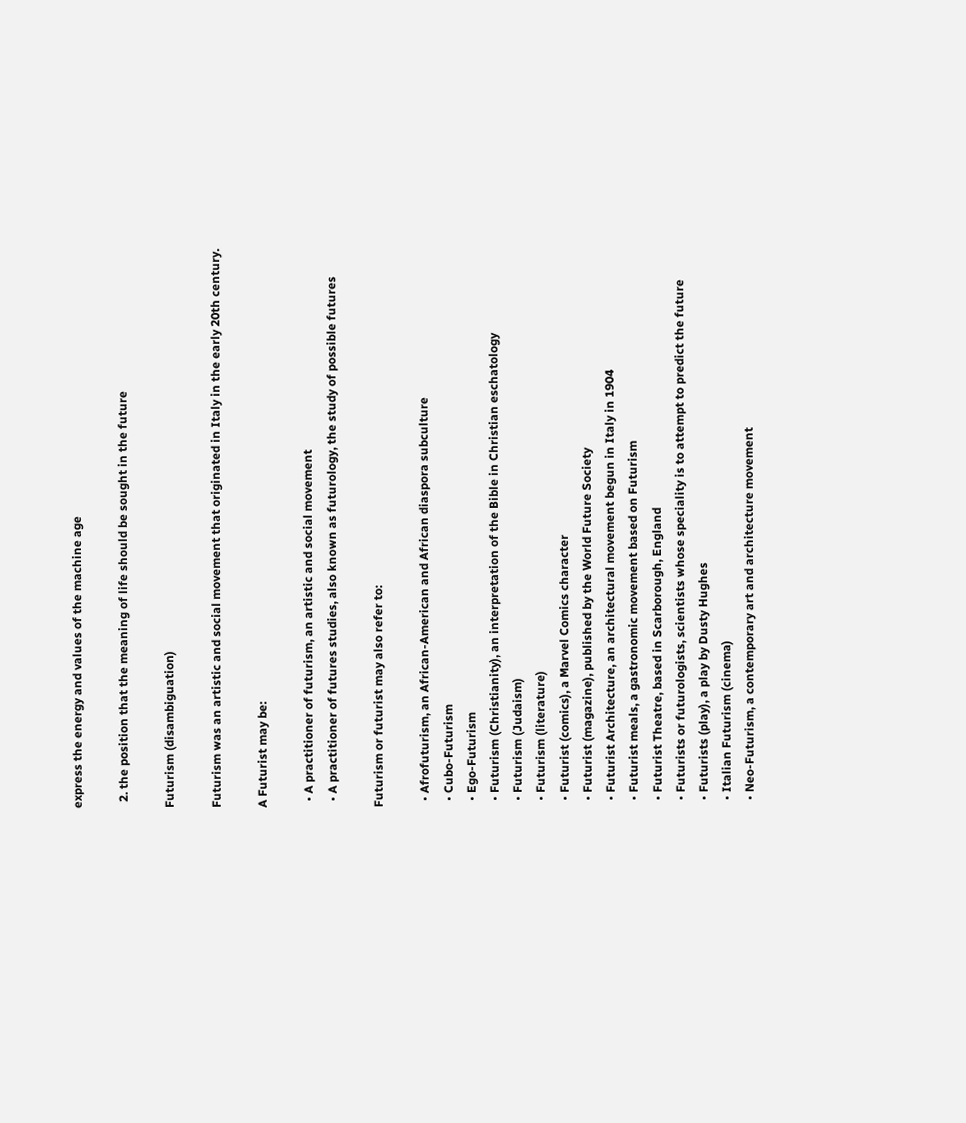express the energy and values of the machine age

  2. the position that the meaning of life should be sought in the future

Futurism (disambiguation)

Futurism was an artistic and social movement that originated in Italy in the early 20th century.

A Futurist may be:

  • A practitioner of futurism, an artistic and social movement
  • A practitioner of futures studies, also known as futurology, the study of possible futures

Futurism or futurist may also refer to:

  • Afrofuturism, an African-American and African diaspora subculture
  • Cubo-Futurism
  • Ego-Futurism
  • Futurism (Christianity), an interpretation of the Bible in Christian eschatology
  • Futurism (Judaism)
  • Futurism (literature)
  • Futurist (comics), a Marvel Comics character
  • Futurist (magazine), published by the World Future Society
  • Futurist Architecture, an architectural movement begun in Italy in 1904
  • Futurist meals, a gastronomic movement based on Futurism
  • Futurist Theatre, based in Scarborough, England
  • Futurists or futurologists, scientists whose speciality is to attempt to predict the future
  • Futurists (play), a play by Dusty Hughes
  • Italian Futurism (cinema)
  • Neo-Futurism, a contemporary art and architecture movement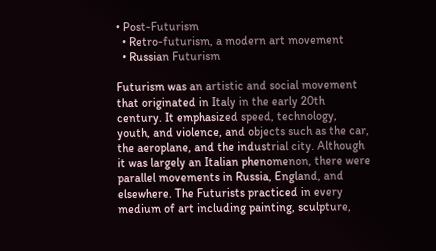• Post-Futurism
  • Retro-futurism, a modern art movement
  • Russian Futurism

Futurism was an artistic and social movement that originated in Italy in the early 20th century. It emphasized speed, technology, youth, and violence, and objects such as the car, the aeroplane, and the industrial city. Although it was largely an Italian phenomenon, there were parallel movements in Russia, England, and elsewhere. The Futurists practiced in every medium of art including painting, sculpture,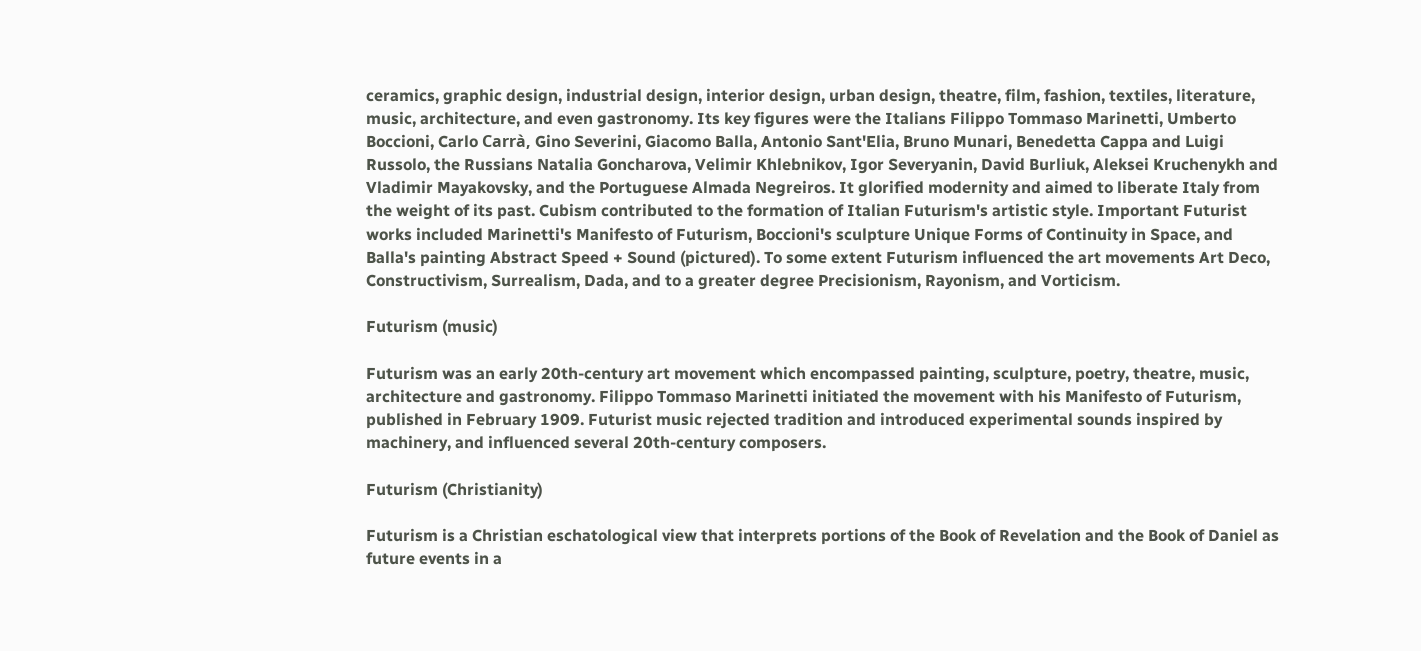ceramics, graphic design, industrial design, interior design, urban design, theatre, film, fashion, textiles, literature, music, architecture, and even gastronomy. Its key figures were the Italians Filippo Tommaso Marinetti, Umberto Boccioni, Carlo Carrà, Gino Severini, Giacomo Balla, Antonio Sant'Elia, Bruno Munari, Benedetta Cappa and Luigi Russolo, the Russians Natalia Goncharova, Velimir Khlebnikov, Igor Severyanin, David Burliuk, Aleksei Kruchenykh and Vladimir Mayakovsky, and the Portuguese Almada Negreiros. It glorified modernity and aimed to liberate Italy from the weight of its past. Cubism contributed to the formation of Italian Futurism's artistic style. Important Futurist works included Marinetti's Manifesto of Futurism, Boccioni's sculpture Unique Forms of Continuity in Space, and Balla's painting Abstract Speed + Sound (pictured). To some extent Futurism influenced the art movements Art Deco, Constructivism, Surrealism, Dada, and to a greater degree Precisionism, Rayonism, and Vorticism.

Futurism (music)

Futurism was an early 20th-century art movement which encompassed painting, sculpture, poetry, theatre, music, architecture and gastronomy. Filippo Tommaso Marinetti initiated the movement with his Manifesto of Futurism, published in February 1909. Futurist music rejected tradition and introduced experimental sounds inspired by machinery, and influenced several 20th-century composers.

Futurism (Christianity)

Futurism is a Christian eschatological view that interprets portions of the Book of Revelation and the Book of Daniel as future events in a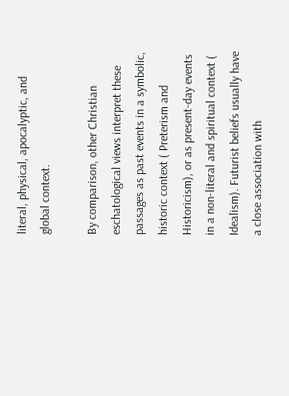literal, physical, apocalyptic, and global context.

By comparison, other Christian eschatological views interpret these passages as past events in a symbolic, historic context ( Preterism and Historicism), or as present-day events in a non-literal and spiritual context ( Idealism). Futurist beliefs usually have a close association with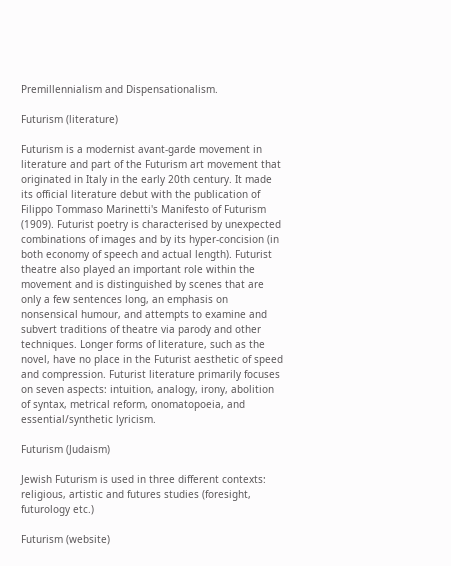Premillennialism and Dispensationalism.

Futurism (literature)

Futurism is a modernist avant-garde movement in literature and part of the Futurism art movement that originated in Italy in the early 20th century. It made its official literature debut with the publication of Filippo Tommaso Marinetti's Manifesto of Futurism (1909). Futurist poetry is characterised by unexpected combinations of images and by its hyper-concision (in both economy of speech and actual length). Futurist theatre also played an important role within the movement and is distinguished by scenes that are only a few sentences long, an emphasis on nonsensical humour, and attempts to examine and subvert traditions of theatre via parody and other techniques. Longer forms of literature, such as the novel, have no place in the Futurist aesthetic of speed and compression. Futurist literature primarily focuses on seven aspects: intuition, analogy, irony, abolition of syntax, metrical reform, onomatopoeia, and essential/synthetic lyricism.

Futurism (Judaism)

Jewish Futurism is used in three different contexts: religious, artistic and futures studies (foresight, futurology etc.)

Futurism (website)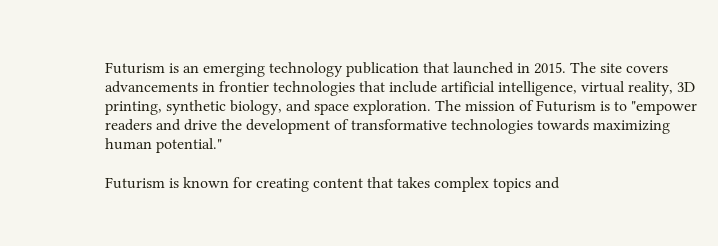Futurism is an emerging technology publication that launched in 2015. The site covers advancements in frontier technologies that include artificial intelligence, virtual reality, 3D printing, synthetic biology, and space exploration. The mission of Futurism is to "empower readers and drive the development of transformative technologies towards maximizing human potential."

Futurism is known for creating content that takes complex topics and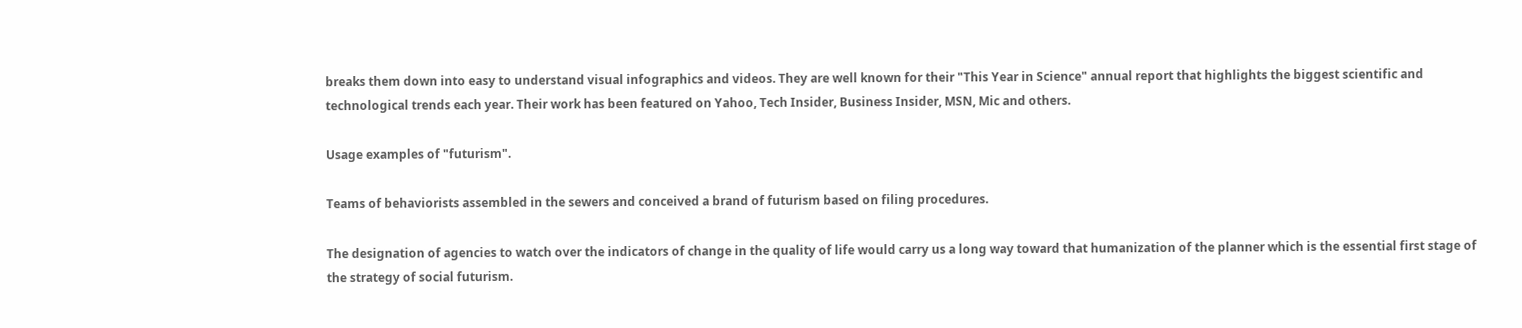breaks them down into easy to understand visual infographics and videos. They are well known for their "This Year in Science" annual report that highlights the biggest scientific and technological trends each year. Their work has been featured on Yahoo, Tech Insider, Business Insider, MSN, Mic and others.

Usage examples of "futurism".

Teams of behaviorists assembled in the sewers and conceived a brand of futurism based on filing procedures.

The designation of agencies to watch over the indicators of change in the quality of life would carry us a long way toward that humanization of the planner which is the essential first stage of the strategy of social futurism.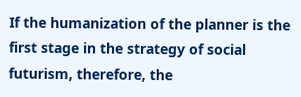If the humanization of the planner is the first stage in the strategy of social futurism, therefore, the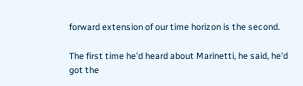forward extension of our time horizon is the second.

The first time he'd heard about Marinetti, he said, he'd got the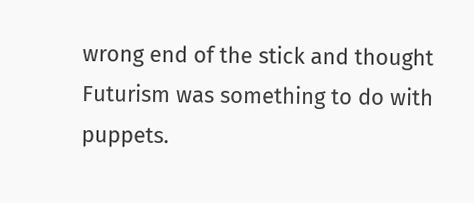wrong end of the stick and thought Futurism was something to do with puppets.